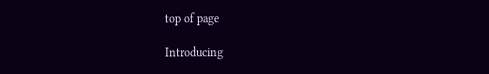top of page

Introducing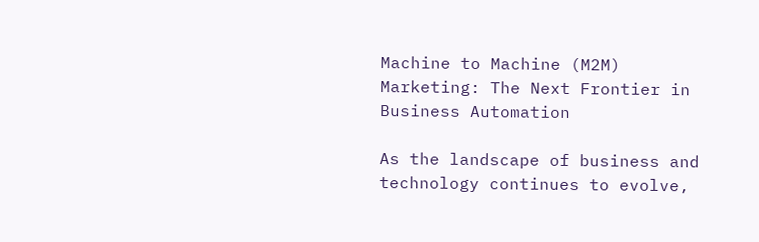Machine to Machine (M2M) Marketing: The Next Frontier in Business Automation

As the landscape of business and technology continues to evolve,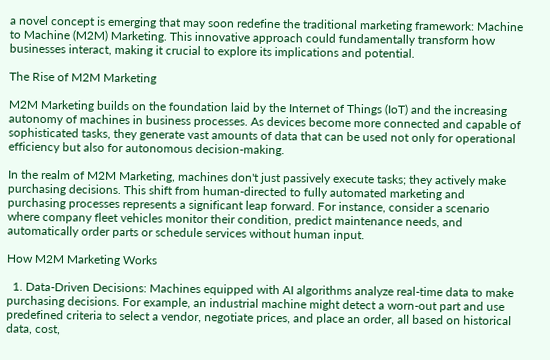a novel concept is emerging that may soon redefine the traditional marketing framework: Machine to Machine (M2M) Marketing. This innovative approach could fundamentally transform how businesses interact, making it crucial to explore its implications and potential.

The Rise of M2M Marketing

M2M Marketing builds on the foundation laid by the Internet of Things (IoT) and the increasing autonomy of machines in business processes. As devices become more connected and capable of sophisticated tasks, they generate vast amounts of data that can be used not only for operational efficiency but also for autonomous decision-making.

In the realm of M2M Marketing, machines don't just passively execute tasks; they actively make purchasing decisions. This shift from human-directed to fully automated marketing and purchasing processes represents a significant leap forward. For instance, consider a scenario where company fleet vehicles monitor their condition, predict maintenance needs, and automatically order parts or schedule services without human input.

How M2M Marketing Works

  1. Data-Driven Decisions: Machines equipped with AI algorithms analyze real-time data to make purchasing decisions. For example, an industrial machine might detect a worn-out part and use predefined criteria to select a vendor, negotiate prices, and place an order, all based on historical data, cost,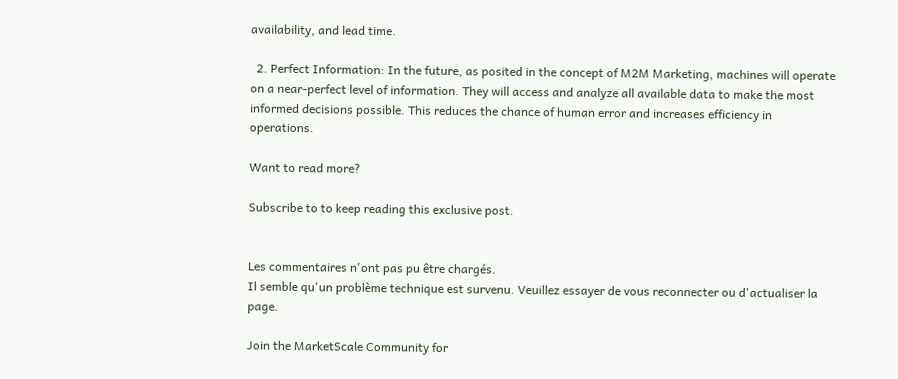availability, and lead time.

  2. Perfect Information: In the future, as posited in the concept of M2M Marketing, machines will operate on a near-perfect level of information. They will access and analyze all available data to make the most informed decisions possible. This reduces the chance of human error and increases efficiency in operations.

Want to read more?

Subscribe to to keep reading this exclusive post.


Les commentaires n'ont pas pu être chargés.
Il semble qu'un problème technique est survenu. Veuillez essayer de vous reconnecter ou d'actualiser la page.

Join the MarketScale Community for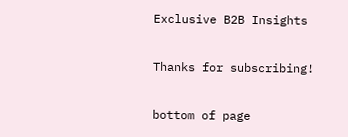Exclusive B2B Insights

Thanks for subscribing!

bottom of page